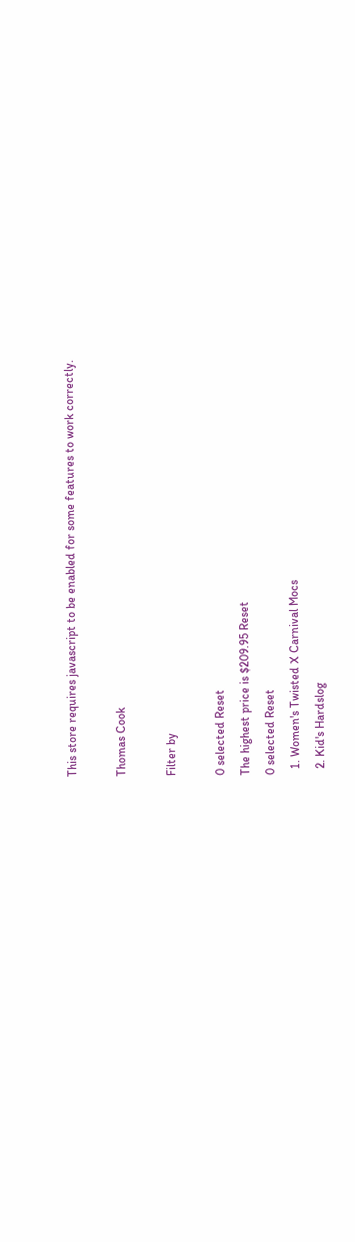This store requires javascript to be enabled for some features to work correctly.

Thomas Cook

Filter by

0 selected Reset
The highest price is $209.95 Reset
0 selected Reset
  1. Women's Twisted X Carnival Mocs
  2. Kid's Hardslog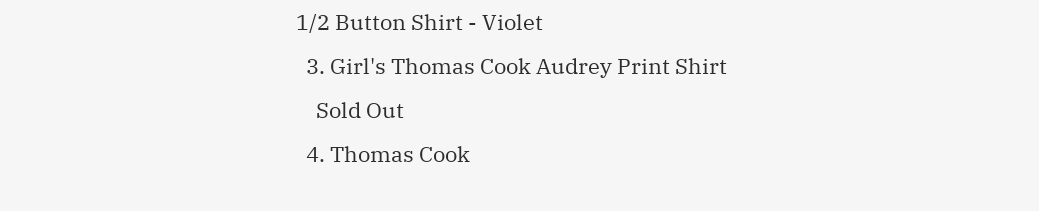1/2 Button Shirt - Violet
  3. Girl's Thomas Cook Audrey Print Shirt
    Sold Out
  4. Thomas Cook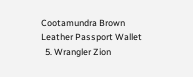Cootamundra Brown Leather Passport Wallet
  5. Wrangler Zion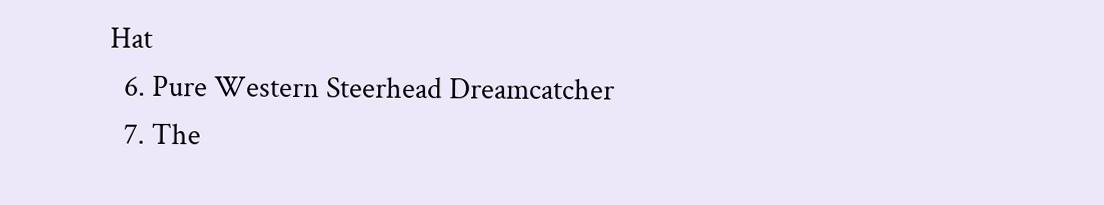Hat
  6. Pure Western Steerhead Dreamcatcher
  7. The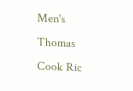Men's Thomas Cook Ric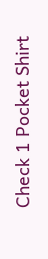Check 1 Pocket Shirt